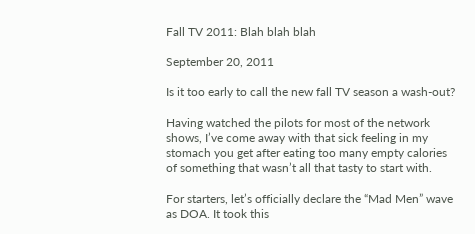Fall TV 2011: Blah blah blah

September 20, 2011

Is it too early to call the new fall TV season a wash-out?

Having watched the pilots for most of the network shows, I’ve come away with that sick feeling in my stomach you get after eating too many empty calories of something that wasn’t all that tasty to start with.

For starters, let’s officially declare the “Mad Men” wave as DOA. It took this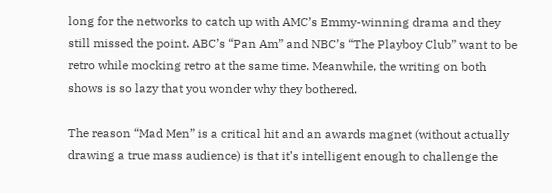long for the networks to catch up with AMC’s Emmy-winning drama and they still missed the point. ABC’s “Pan Am” and NBC’s “The Playboy Club” want to be retro while mocking retro at the same time. Meanwhile, the writing on both shows is so lazy that you wonder why they bothered.

The reason “Mad Men” is a critical hit and an awards magnet (without actually drawing a true mass audience) is that it’s intelligent enough to challenge the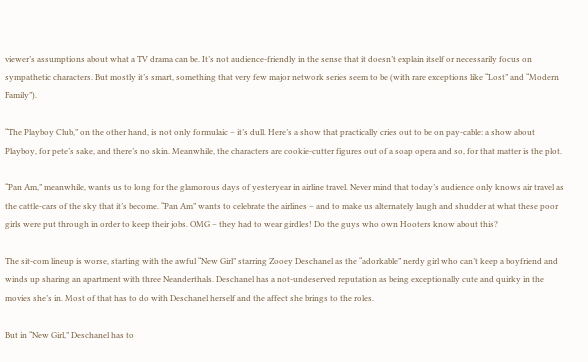viewer’s assumptions about what a TV drama can be. It’s not audience-friendly in the sense that it doesn’t explain itself or necessarily focus on sympathetic characters. But mostly it’s smart, something that very few major network series seem to be (with rare exceptions like “Lost” and “Modern Family”).

“The Playboy Club,” on the other hand, is not only formulaic – it’s dull. Here’s a show that practically cries out to be on pay-cable: a show about Playboy, for pete’s sake, and there’s no skin. Meanwhile, the characters are cookie-cutter figures out of a soap opera and so, for that matter is the plot.

“Pan Am,” meanwhile, wants us to long for the glamorous days of yesteryear in airline travel. Never mind that today’s audience only knows air travel as the cattle-cars of the sky that it’s become. “Pan Am” wants to celebrate the airlines – and to make us alternately laugh and shudder at what these poor girls were put through in order to keep their jobs. OMG – they had to wear girdles! Do the guys who own Hooters know about this?

The sit-com lineup is worse, starting with the awful “New Girl” starring Zooey Deschanel as the “adorkable” nerdy girl who can’t keep a boyfriend and winds up sharing an apartment with three Neanderthals. Deschanel has a not-undeserved reputation as being exceptionally cute and quirky in the movies she’s in. Most of that has to do with Deschanel herself and the affect she brings to the roles.

But in “New Girl,” Deschanel has to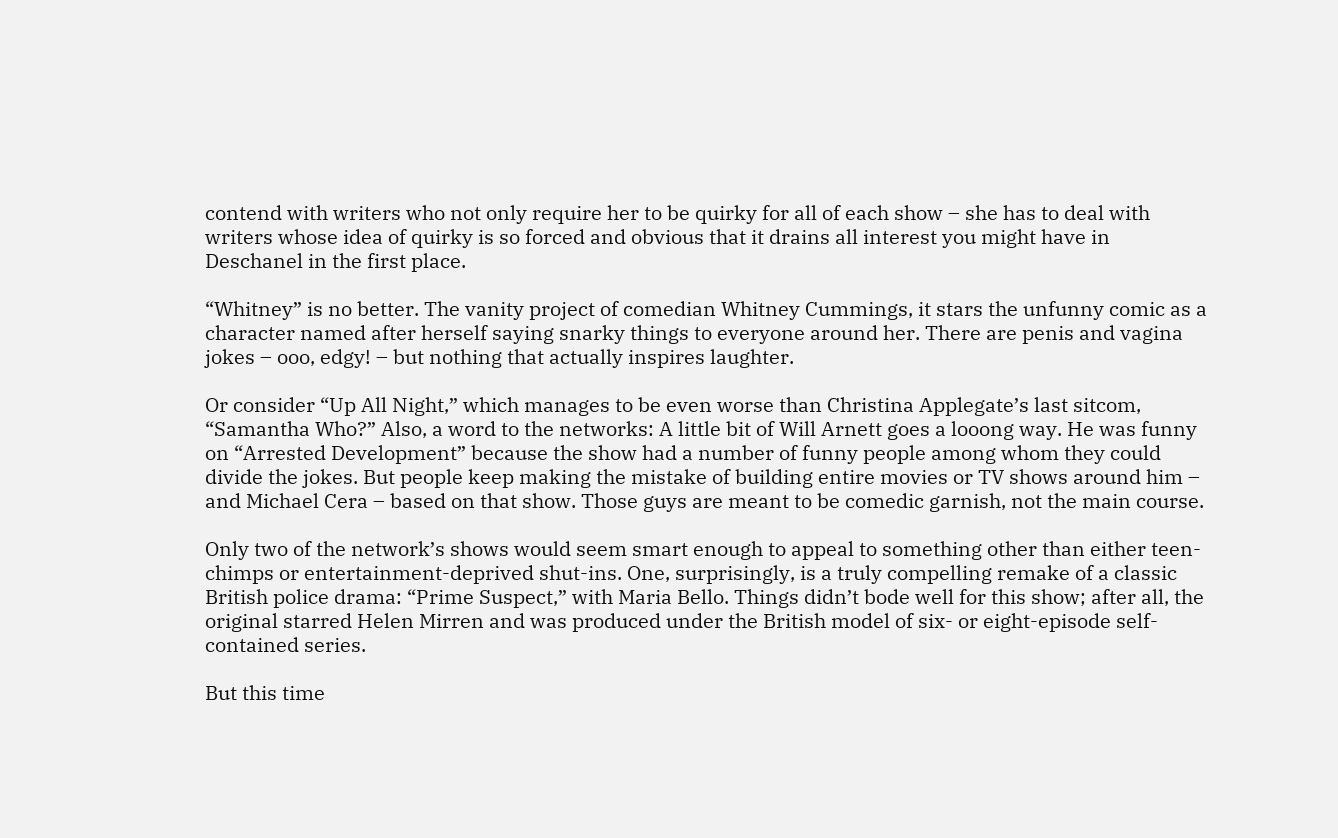contend with writers who not only require her to be quirky for all of each show – she has to deal with writers whose idea of quirky is so forced and obvious that it drains all interest you might have in Deschanel in the first place.

“Whitney” is no better. The vanity project of comedian Whitney Cummings, it stars the unfunny comic as a character named after herself saying snarky things to everyone around her. There are penis and vagina jokes – ooo, edgy! – but nothing that actually inspires laughter.

Or consider “Up All Night,” which manages to be even worse than Christina Applegate’s last sitcom, “Samantha Who?” Also, a word to the networks: A little bit of Will Arnett goes a looong way. He was funny on “Arrested Development” because the show had a number of funny people among whom they could divide the jokes. But people keep making the mistake of building entire movies or TV shows around him – and Michael Cera – based on that show. Those guys are meant to be comedic garnish, not the main course.

Only two of the network’s shows would seem smart enough to appeal to something other than either teen-chimps or entertainment-deprived shut-ins. One, surprisingly, is a truly compelling remake of a classic British police drama: “Prime Suspect,” with Maria Bello. Things didn’t bode well for this show; after all, the original starred Helen Mirren and was produced under the British model of six- or eight-episode self-contained series.

But this time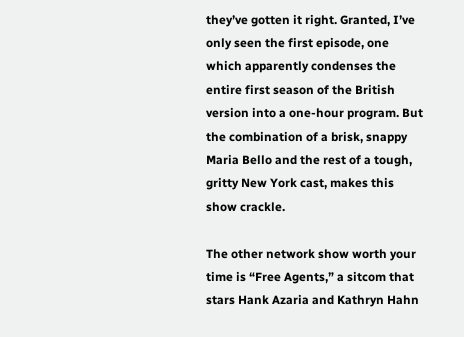they’ve gotten it right. Granted, I’ve only seen the first episode, one which apparently condenses the entire first season of the British version into a one-hour program. But the combination of a brisk, snappy Maria Bello and the rest of a tough, gritty New York cast, makes this show crackle.

The other network show worth your time is “Free Agents,” a sitcom that stars Hank Azaria and Kathryn Hahn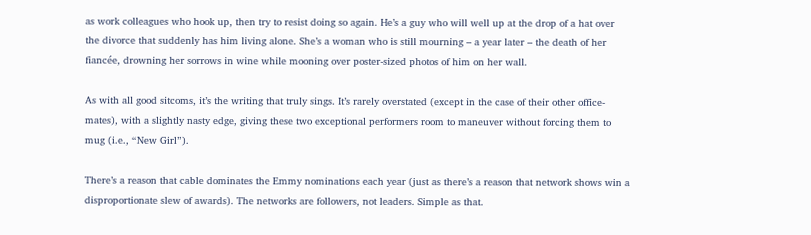as work colleagues who hook up, then try to resist doing so again. He’s a guy who will well up at the drop of a hat over the divorce that suddenly has him living alone. She’s a woman who is still mourning – a year later – the death of her fiancée, drowning her sorrows in wine while mooning over poster-sized photos of him on her wall.

As with all good sitcoms, it’s the writing that truly sings. It’s rarely overstated (except in the case of their other office-mates), with a slightly nasty edge, giving these two exceptional performers room to maneuver without forcing them to mug (i.e., “New Girl”).

There’s a reason that cable dominates the Emmy nominations each year (just as there’s a reason that network shows win a disproportionate slew of awards). The networks are followers, not leaders. Simple as that.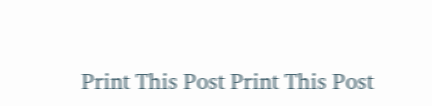Print This Post Print This Post